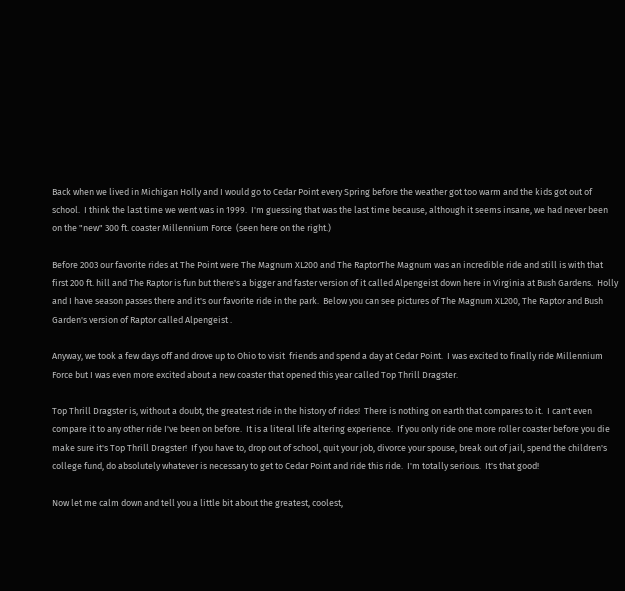Back when we lived in Michigan Holly and I would go to Cedar Point every Spring before the weather got too warm and the kids got out of school.  I think the last time we went was in 1999.  I'm guessing that was the last time because, although it seems insane, we had never been on the "new" 300 ft. coaster Millennium Force  (seen here on the right.)

Before 2003 our favorite rides at The Point were The Magnum XL200 and The RaptorThe Magnum was an incredible ride and still is with that first 200 ft. hill and The Raptor is fun but there's a bigger and faster version of it called Alpengeist down here in Virginia at Bush Gardens.  Holly and I have season passes there and it's our favorite ride in the park.  Below you can see pictures of The Magnum XL200, The Raptor and Bush Garden's version of Raptor called Alpengeist .

Anyway, we took a few days off and drove up to Ohio to visit  friends and spend a day at Cedar Point.  I was excited to finally ride Millennium Force but I was even more excited about a new coaster that opened this year called Top Thrill Dragster.

Top Thrill Dragster is, without a doubt, the greatest ride in the history of rides!  There is nothing on earth that compares to it.  I can't even compare it to any other ride I've been on before.  It is a literal life altering experience.  If you only ride one more roller coaster before you die make sure it's Top Thrill Dragster!  If you have to, drop out of school, quit your job, divorce your spouse, break out of jail, spend the children's college fund, do absolutely whatever is necessary to get to Cedar Point and ride this ride.  I'm totally serious.  It's that good!

Now let me calm down and tell you a little bit about the greatest, coolest,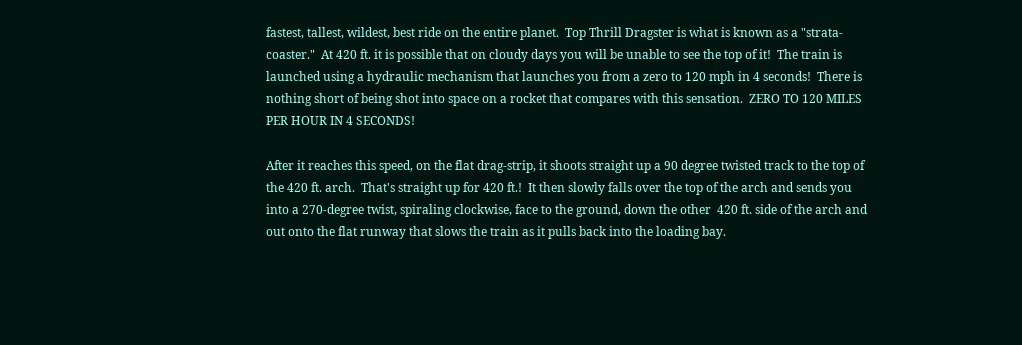fastest, tallest, wildest, best ride on the entire planet.  Top Thrill Dragster is what is known as a "strata-coaster."  At 420 ft. it is possible that on cloudy days you will be unable to see the top of it!  The train is launched using a hydraulic mechanism that launches you from a zero to 120 mph in 4 seconds!  There is nothing short of being shot into space on a rocket that compares with this sensation.  ZERO TO 120 MILES PER HOUR IN 4 SECONDS!

After it reaches this speed, on the flat drag-strip, it shoots straight up a 90 degree twisted track to the top of the 420 ft. arch.  That's straight up for 420 ft.!  It then slowly falls over the top of the arch and sends you into a 270-degree twist, spiraling clockwise, face to the ground, down the other  420 ft. side of the arch and out onto the flat runway that slows the train as it pulls back into the loading bay.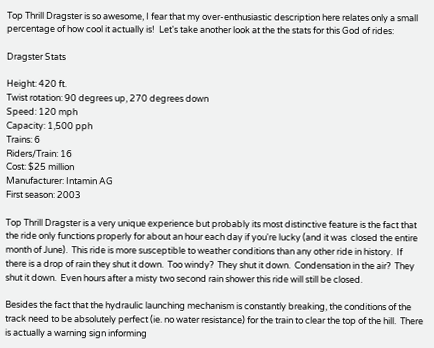Top Thrill Dragster is so awesome, I fear that my over-enthusiastic description here relates only a small percentage of how cool it actually is!  Let's take another look at the the stats for this God of rides:

Dragster Stats

Height: 420 ft.
Twist rotation: 90 degrees up, 270 degrees down
Speed: 120 mph
Capacity: 1,500 pph
Trains: 6
Riders/Train: 16
Cost: $25 million
Manufacturer: Intamin AG
First season: 2003

Top Thrill Dragster is a very unique experience but probably its most distinctive feature is the fact that the ride only functions properly for about an hour each day if you're lucky (and it was  closed the entire month of June).  This ride is more susceptible to weather conditions than any other ride in history.  If there is a drop of rain they shut it down.  Too windy?  They shut it down.  Condensation in the air?  They shut it down.  Even hours after a misty two second rain shower this ride will still be closed.

Besides the fact that the hydraulic launching mechanism is constantly breaking, the conditions of the track need to be absolutely perfect (ie. no water resistance) for the train to clear the top of the hill.  There is actually a warning sign informing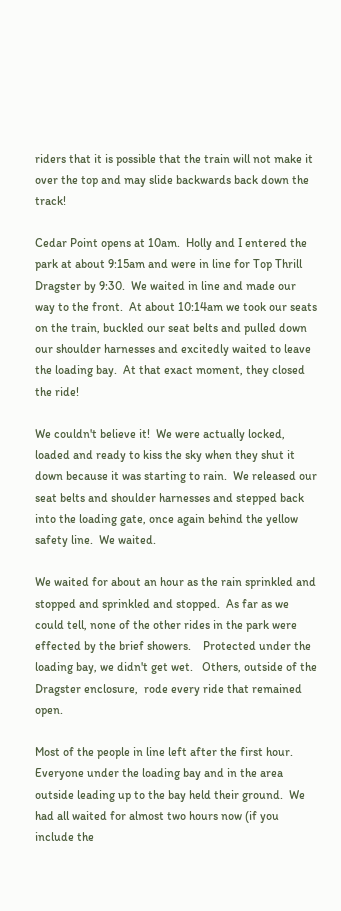riders that it is possible that the train will not make it over the top and may slide backwards back down the track!

Cedar Point opens at 10am.  Holly and I entered the park at about 9:15am and were in line for Top Thrill Dragster by 9:30.  We waited in line and made our way to the front.  At about 10:14am we took our seats on the train, buckled our seat belts and pulled down our shoulder harnesses and excitedly waited to leave the loading bay.  At that exact moment, they closed the ride!

We couldn't believe it!  We were actually locked, loaded and ready to kiss the sky when they shut it down because it was starting to rain.  We released our seat belts and shoulder harnesses and stepped back into the loading gate, once again behind the yellow safety line.  We waited.

We waited for about an hour as the rain sprinkled and stopped and sprinkled and stopped.  As far as we could tell, none of the other rides in the park were effected by the brief showers.    Protected under the loading bay, we didn't get wet.   Others, outside of the Dragster enclosure,  rode every ride that remained open.

Most of the people in line left after the first hour.  Everyone under the loading bay and in the area outside leading up to the bay held their ground.  We had all waited for almost two hours now (if you include the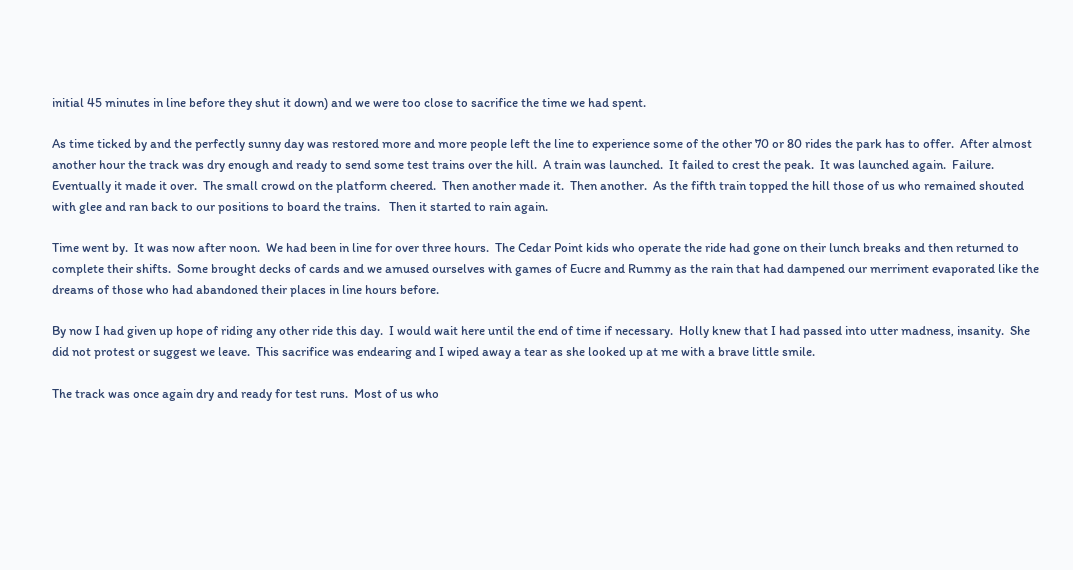initial 45 minutes in line before they shut it down) and we were too close to sacrifice the time we had spent.

As time ticked by and the perfectly sunny day was restored more and more people left the line to experience some of the other 70 or 80 rides the park has to offer.  After almost another hour the track was dry enough and ready to send some test trains over the hill.  A train was launched.  It failed to crest the peak.  It was launched again.  Failure.  Eventually it made it over.  The small crowd on the platform cheered.  Then another made it.  Then another.  As the fifth train topped the hill those of us who remained shouted with glee and ran back to our positions to board the trains.   Then it started to rain again.

Time went by.  It was now after noon.  We had been in line for over three hours.  The Cedar Point kids who operate the ride had gone on their lunch breaks and then returned to complete their shifts.  Some brought decks of cards and we amused ourselves with games of Eucre and Rummy as the rain that had dampened our merriment evaporated like the dreams of those who had abandoned their places in line hours before.

By now I had given up hope of riding any other ride this day.  I would wait here until the end of time if necessary.  Holly knew that I had passed into utter madness, insanity.  She did not protest or suggest we leave.  This sacrifice was endearing and I wiped away a tear as she looked up at me with a brave little smile.

The track was once again dry and ready for test runs.  Most of us who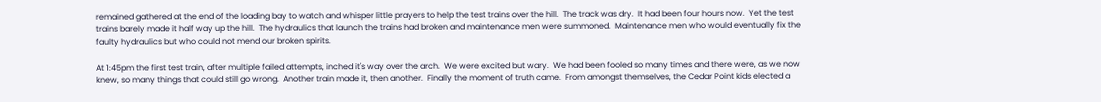remained gathered at the end of the loading bay to watch and whisper little prayers to help the test trains over the hill.  The track was dry.  It had been four hours now.  Yet the test trains barely made it half way up the hill.  The hydraulics that launch the trains had broken and maintenance men were summoned.  Maintenance men who would eventually fix the faulty hydraulics but who could not mend our broken spirits.

At 1:45pm the first test train, after multiple failed attempts, inched it's way over the arch.  We were excited but wary.  We had been fooled so many times and there were, as we now knew, so many things that could still go wrong.  Another train made it, then another.  Finally the moment of truth came.  From amongst themselves, the Cedar Point kids elected a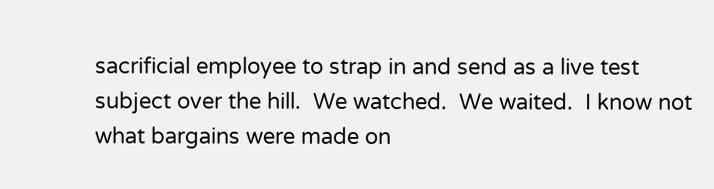sacrificial employee to strap in and send as a live test subject over the hill.  We watched.  We waited.  I know not what bargains were made on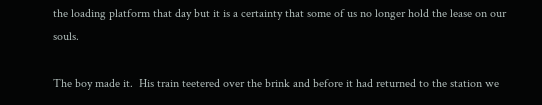the loading platform that day but it is a certainty that some of us no longer hold the lease on our souls.

The boy made it.  His train teetered over the brink and before it had returned to the station we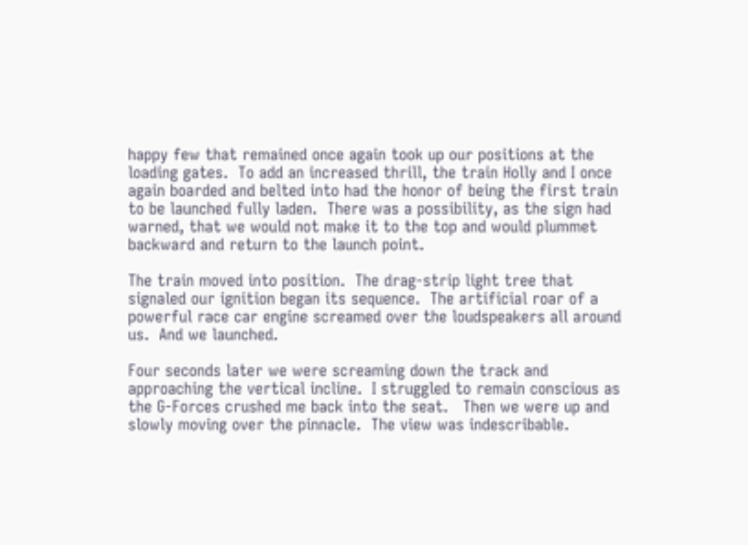happy few that remained once again took up our positions at the loading gates.  To add an increased thrill, the train Holly and I once again boarded and belted into had the honor of being the first train to be launched fully laden.  There was a possibility, as the sign had warned, that we would not make it to the top and would plummet backward and return to the launch point.

The train moved into position.  The drag-strip light tree that signaled our ignition began its sequence.  The artificial roar of a powerful race car engine screamed over the loudspeakers all around us.  And we launched.

Four seconds later we were screaming down the track and approaching the vertical incline.  I struggled to remain conscious as the G-Forces crushed me back into the seat.   Then we were up and slowly moving over the pinnacle.  The view was indescribable.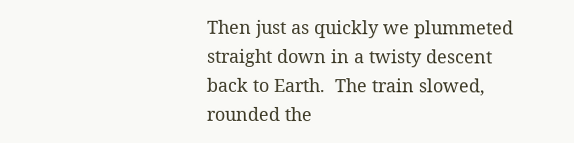Then just as quickly we plummeted straight down in a twisty descent back to Earth.  The train slowed, rounded the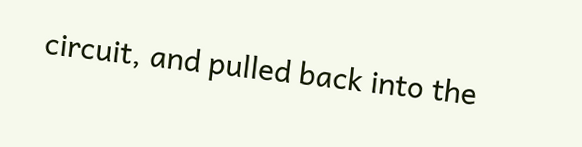circuit, and pulled back into the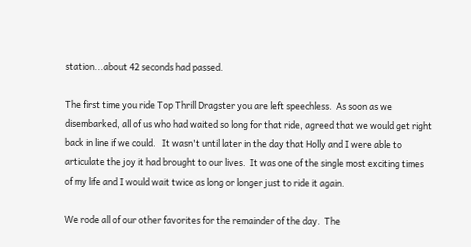station...about 42 seconds had passed.

The first time you ride Top Thrill Dragster you are left speechless.  As soon as we disembarked, all of us who had waited so long for that ride, agreed that we would get right back in line if we could.   It wasn't until later in the day that Holly and I were able to articulate the joy it had brought to our lives.  It was one of the single most exciting times of my life and I would wait twice as long or longer just to ride it again.

We rode all of our other favorites for the remainder of the day.  The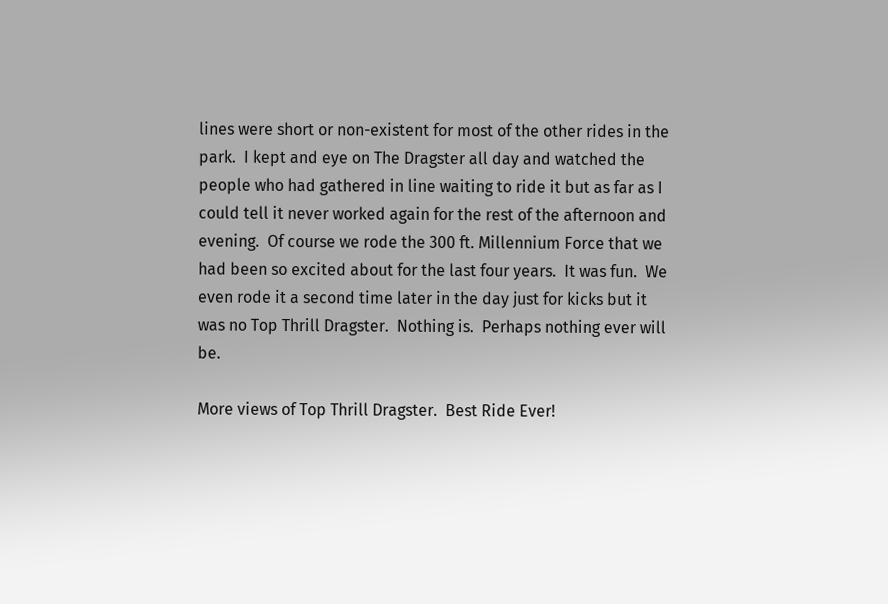lines were short or non-existent for most of the other rides in the park.  I kept and eye on The Dragster all day and watched the people who had gathered in line waiting to ride it but as far as I could tell it never worked again for the rest of the afternoon and evening.  Of course we rode the 300 ft. Millennium Force that we had been so excited about for the last four years.  It was fun.  We even rode it a second time later in the day just for kicks but it was no Top Thrill Dragster.  Nothing is.  Perhaps nothing ever will be.

More views of Top Thrill Dragster.  Best Ride Ever!